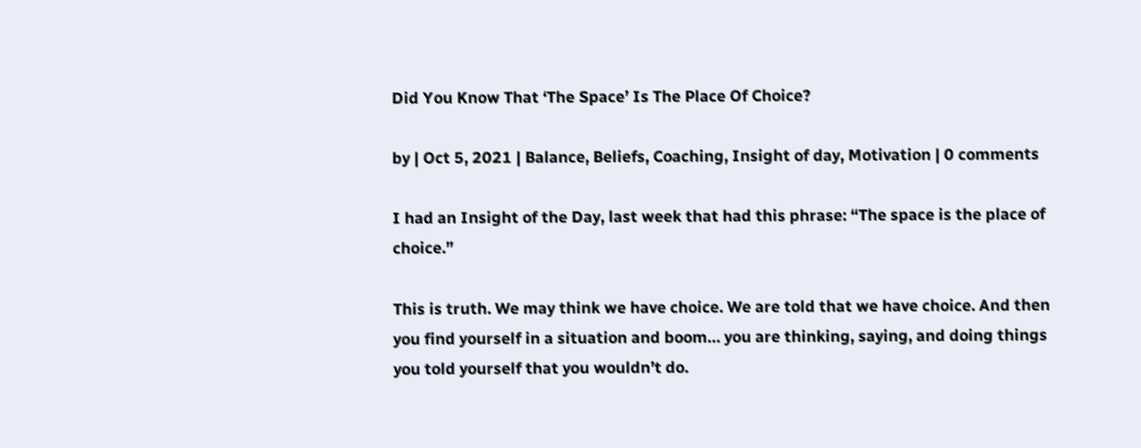Did You Know That ‘The Space’ Is The Place Of Choice?

by | Oct 5, 2021 | Balance, Beliefs, Coaching, Insight of day, Motivation | 0 comments

I had an Insight of the Day, last week that had this phrase: “The space is the place of choice.”

This is truth. We may think we have choice. We are told that we have choice. And then you find yourself in a situation and boom… you are thinking, saying, and doing things you told yourself that you wouldn’t do.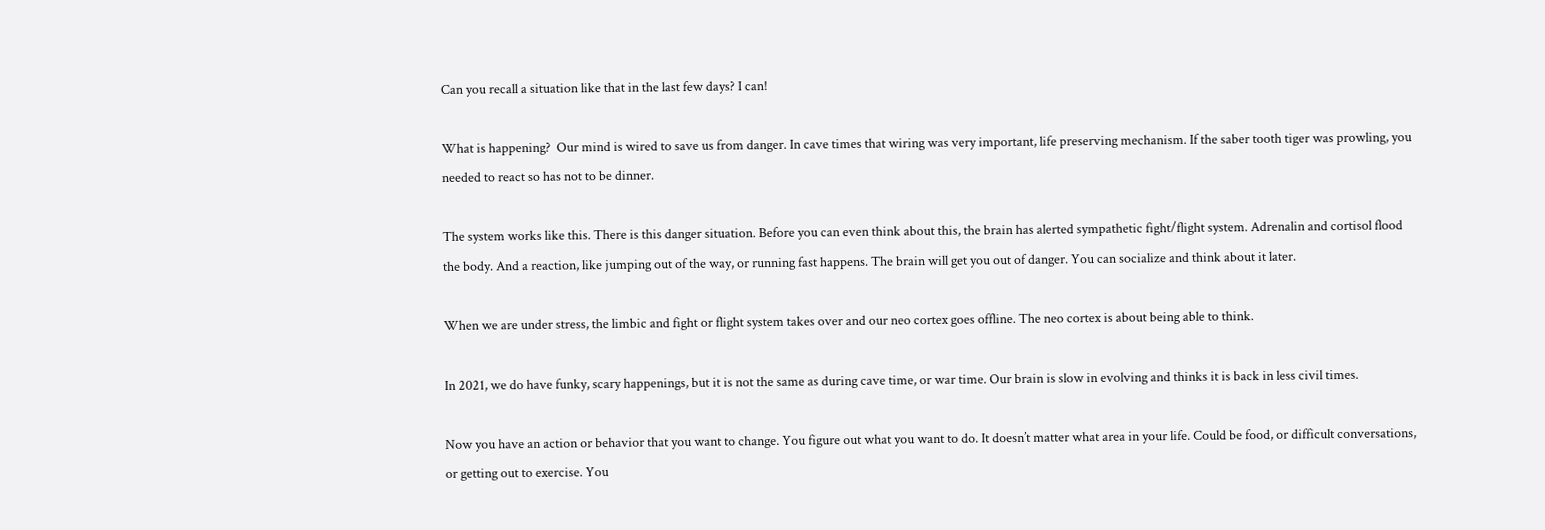Can you recall a situation like that in the last few days? I can!

What is happening?  Our mind is wired to save us from danger. In cave times that wiring was very important, life preserving mechanism. If the saber tooth tiger was prowling, you needed to react so has not to be dinner.

The system works like this. There is this danger situation. Before you can even think about this, the brain has alerted sympathetic fight/flight system. Adrenalin and cortisol flood the body. And a reaction, like jumping out of the way, or running fast happens. The brain will get you out of danger. You can socialize and think about it later.

When we are under stress, the limbic and fight or flight system takes over and our neo cortex goes offline. The neo cortex is about being able to think.

In 2021, we do have funky, scary happenings, but it is not the same as during cave time, or war time. Our brain is slow in evolving and thinks it is back in less civil times.

Now you have an action or behavior that you want to change. You figure out what you want to do. It doesn’t matter what area in your life. Could be food, or difficult conversations, or getting out to exercise. You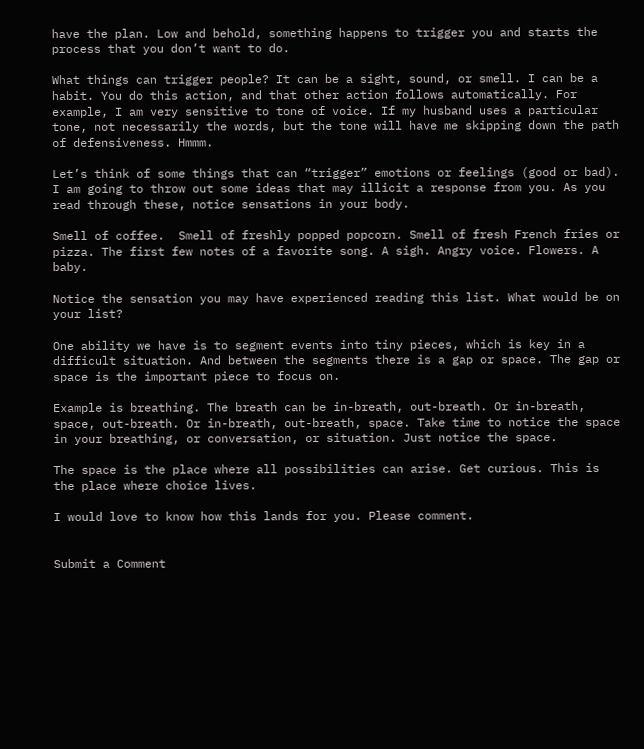have the plan. Low and behold, something happens to trigger you and starts the process that you don’t want to do.

What things can trigger people? It can be a sight, sound, or smell. I can be a habit. You do this action, and that other action follows automatically. For example, I am very sensitive to tone of voice. If my husband uses a particular tone, not necessarily the words, but the tone will have me skipping down the path of defensiveness. Hmmm.

Let’s think of some things that can “trigger” emotions or feelings (good or bad).  I am going to throw out some ideas that may illicit a response from you. As you read through these, notice sensations in your body.

Smell of coffee.  Smell of freshly popped popcorn. Smell of fresh French fries or pizza. The first few notes of a favorite song. A sigh. Angry voice. Flowers. A baby.

Notice the sensation you may have experienced reading this list. What would be on your list?

One ability we have is to segment events into tiny pieces, which is key in a difficult situation. And between the segments there is a gap or space. The gap or space is the important piece to focus on.

Example is breathing. The breath can be in-breath, out-breath. Or in-breath, space, out-breath. Or in-breath, out-breath, space. Take time to notice the space in your breathing, or conversation, or situation. Just notice the space.

The space is the place where all possibilities can arise. Get curious. This is the place where choice lives.

I would love to know how this lands for you. Please comment.


Submit a Comment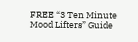FREE “3 Ten Minute Mood Lifters” Guide